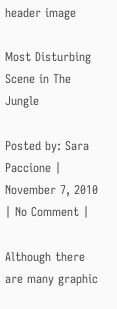header image

Most Disturbing Scene in The Jungle

Posted by: Sara Paccione | November 7, 2010 | No Comment |

Although there are many graphic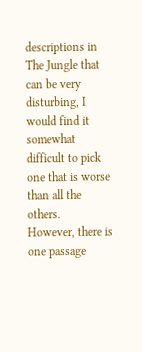descriptions in The Jungle that can be very disturbing, I would find it somewhat difficult to pick one that is worse than all the others.  However, there is one passage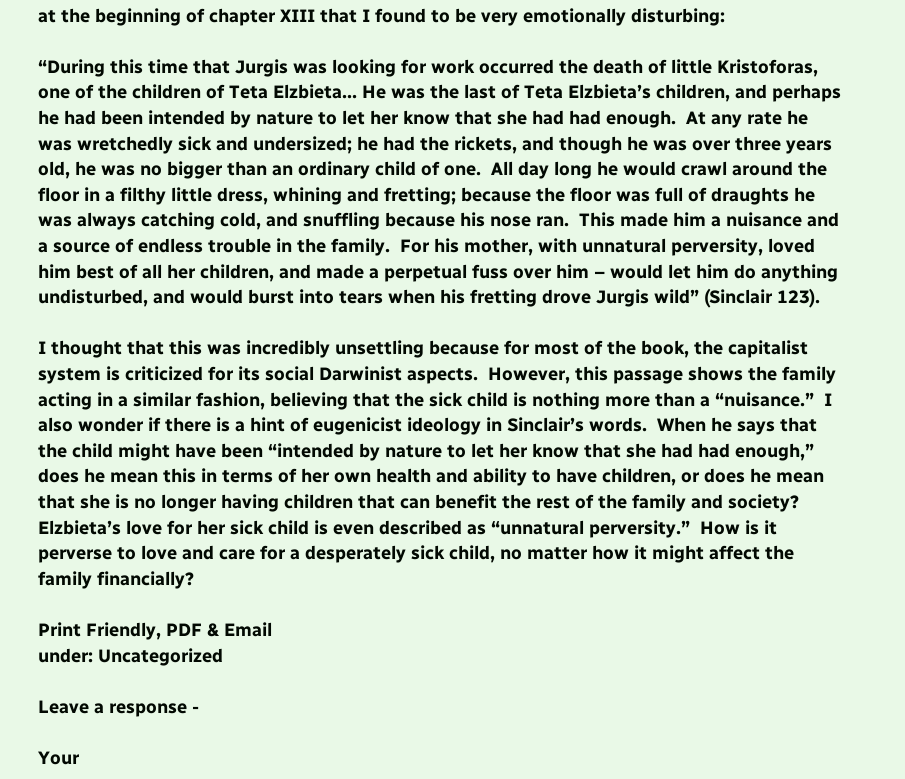at the beginning of chapter XIII that I found to be very emotionally disturbing:

“During this time that Jurgis was looking for work occurred the death of little Kristoforas, one of the children of Teta Elzbieta… He was the last of Teta Elzbieta’s children, and perhaps he had been intended by nature to let her know that she had had enough.  At any rate he was wretchedly sick and undersized; he had the rickets, and though he was over three years old, he was no bigger than an ordinary child of one.  All day long he would crawl around the floor in a filthy little dress, whining and fretting; because the floor was full of draughts he was always catching cold, and snuffling because his nose ran.  This made him a nuisance and a source of endless trouble in the family.  For his mother, with unnatural perversity, loved him best of all her children, and made a perpetual fuss over him – would let him do anything undisturbed, and would burst into tears when his fretting drove Jurgis wild” (Sinclair 123).

I thought that this was incredibly unsettling because for most of the book, the capitalist system is criticized for its social Darwinist aspects.  However, this passage shows the family acting in a similar fashion, believing that the sick child is nothing more than a “nuisance.”  I also wonder if there is a hint of eugenicist ideology in Sinclair’s words.  When he says that the child might have been “intended by nature to let her know that she had had enough,” does he mean this in terms of her own health and ability to have children, or does he mean that she is no longer having children that can benefit the rest of the family and society?  Elzbieta’s love for her sick child is even described as “unnatural perversity.”  How is it perverse to love and care for a desperately sick child, no matter how it might affect the family financially?

Print Friendly, PDF & Email
under: Uncategorized

Leave a response -

Your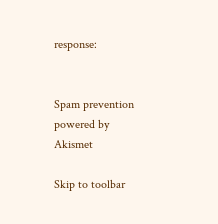response:


Spam prevention powered by Akismet

Skip to toolbar